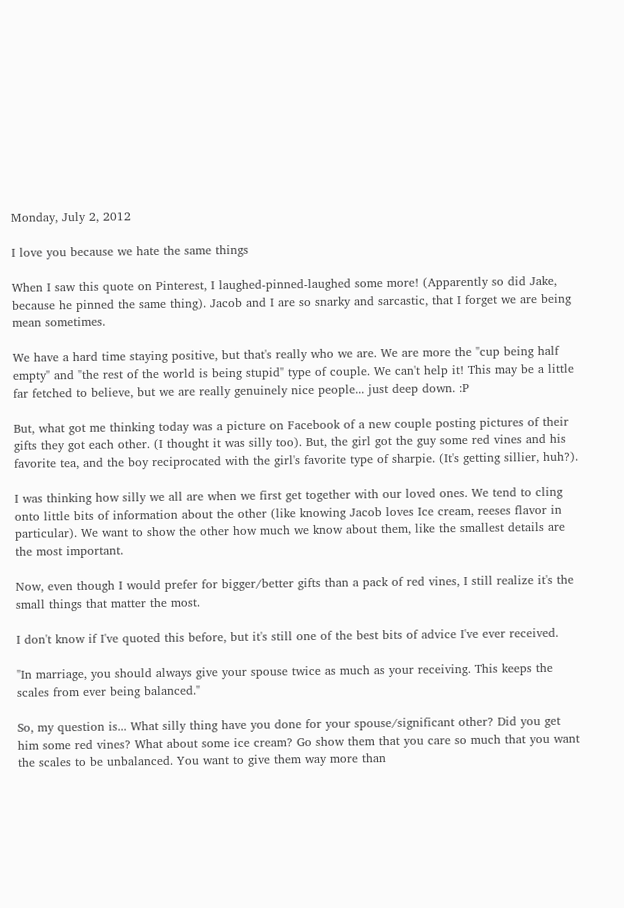Monday, July 2, 2012

I love you because we hate the same things

When I saw this quote on Pinterest, I laughed-pinned-laughed some more! (Apparently so did Jake, because he pinned the same thing). Jacob and I are so snarky and sarcastic, that I forget we are being mean sometimes.

We have a hard time staying positive, but that's really who we are. We are more the "cup being half empty" and "the rest of the world is being stupid" type of couple. We can't help it! This may be a little far fetched to believe, but we are really genuinely nice people... just deep down. :P

But, what got me thinking today was a picture on Facebook of a new couple posting pictures of their gifts they got each other. (I thought it was silly too). But, the girl got the guy some red vines and his favorite tea, and the boy reciprocated with the girl's favorite type of sharpie. (It's getting sillier, huh?).

I was thinking how silly we all are when we first get together with our loved ones. We tend to cling onto little bits of information about the other (like knowing Jacob loves Ice cream, reeses flavor in particular). We want to show the other how much we know about them, like the smallest details are the most important.

Now, even though I would prefer for bigger/better gifts than a pack of red vines, I still realize it's the small things that matter the most.

I don't know if I've quoted this before, but it's still one of the best bits of advice I've ever received.

"In marriage, you should always give your spouse twice as much as your receiving. This keeps the scales from ever being balanced."

So, my question is... What silly thing have you done for your spouse/significant other? Did you get him some red vines? What about some ice cream? Go show them that you care so much that you want the scales to be unbalanced. You want to give them way more than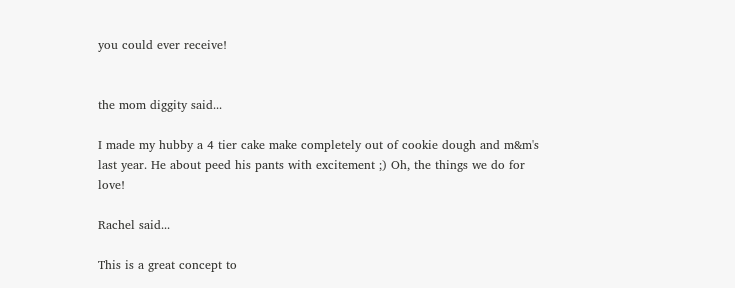you could ever receive!


the mom diggity said...

I made my hubby a 4 tier cake make completely out of cookie dough and m&m's last year. He about peed his pants with excitement ;) Oh, the things we do for love!

Rachel said...

This is a great concept to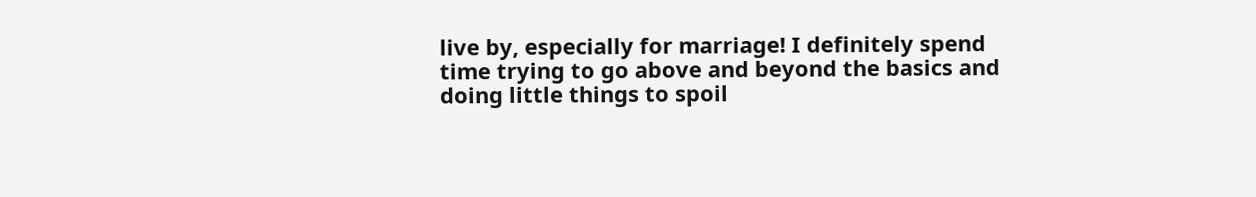live by, especially for marriage! I definitely spend time trying to go above and beyond the basics and doing little things to spoil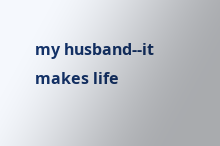my husband--it makes life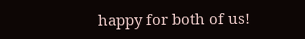happy for both of us!